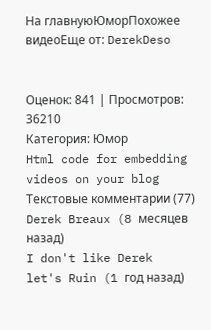На главнуюЮморПохожее видеоЕще от: DerekDeso


Оценок: 841 | Просмотров: 36210
Категория: Юмор
Html code for embedding videos on your blog
Текстовые комментарии (77)
Derek Breaux (8 месяцев назад)
I don't like Derek
let's Ruin (1 год назад)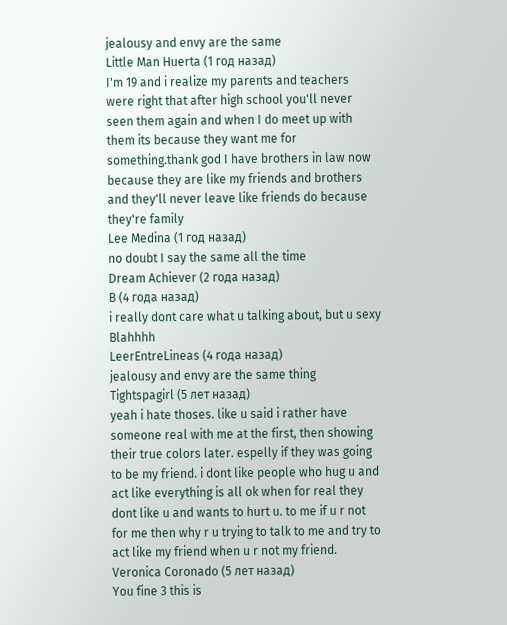jealousy and envy are the same
Little Man Huerta (1 год назад)
I'm 19 and i realize my parents and teachers were right that after high school you'll never seen them again and when I do meet up with them its because they want me for something.thank god I have brothers in law now because they are like my friends and brothers and they'll never leave like friends do because they're family
Lee Medina (1 год назад)
no doubt I say the same all the time
Dream Achiever (2 года назад)
B (4 года назад)
i really dont care what u talking about, but u sexy Blahhhh
LeerEntreLineas (4 года назад)
jealousy and envy are the same thing
Tightspagirl (5 лет назад)
yeah i hate thoses. like u said i rather have someone real with me at the first, then showing their true colors later. espelly if they was going to be my friend. i dont like people who hug u and act like everything is all ok when for real they dont like u and wants to hurt u. to me if u r not for me then why r u trying to talk to me and try to act like my friend when u r not my friend.
Veronica Coronado (5 лет назад)
You fine 3 this is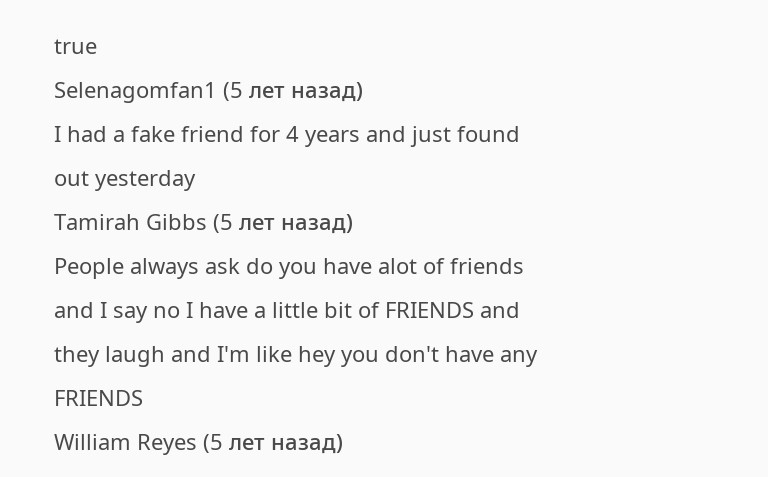true
Selenagomfan1 (5 лет назад)
I had a fake friend for 4 years and just found out yesterday
Tamirah Gibbs (5 лет назад)
People always ask do you have alot of friends and I say no I have a little bit of FRIENDS and they laugh and I'm like hey you don't have any FRIENDS
William Reyes (5 лет назад)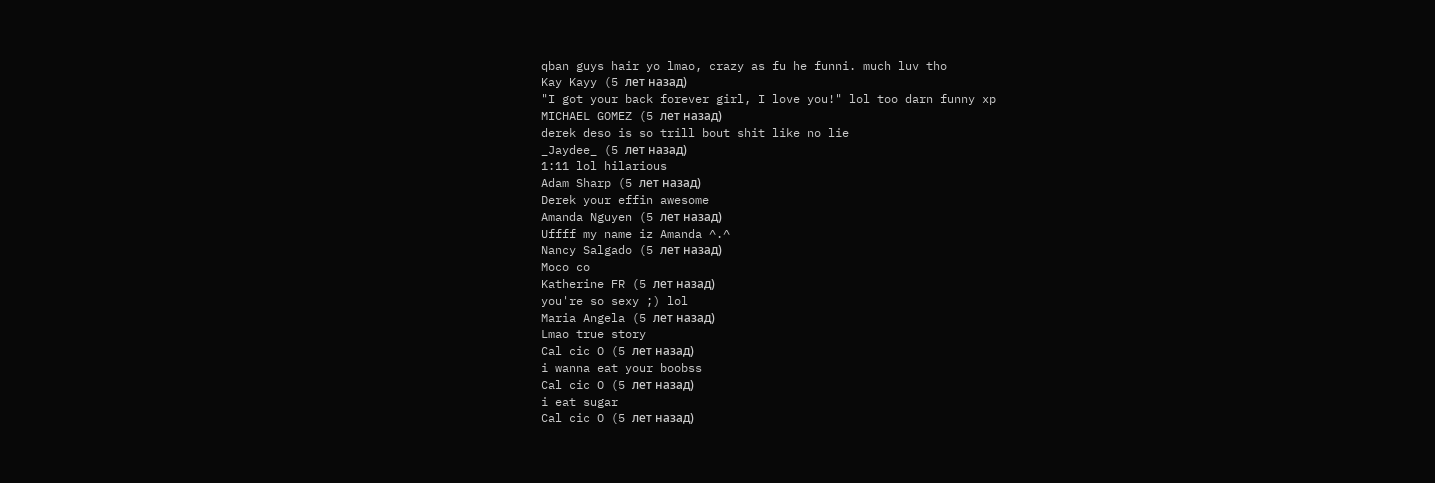qban guys hair yo lmao, crazy as fu he funni. much luv tho
Kay Kayy (5 лет назад)
"I got your back forever girl, I love you!" lol too darn funny xp
MICHAEL GOMEZ (5 лет назад)
derek deso is so trill bout shit like no lie
_Jaydee_ (5 лет назад)
1:11 lol hilarious
Adam Sharp (5 лет назад)
Derek your effin awesome
Amanda Nguyen (5 лет назад)
Uffff my name iz Amanda ^.^
Nancy Salgado (5 лет назад)
Moco co
Katherine FR (5 лет назад)
you're so sexy ;) lol
Maria Angela (5 лет назад)
Lmao true story
Cal cic O (5 лет назад)
i wanna eat your boobss
Cal cic O (5 лет назад)
i eat sugar
Cal cic O (5 лет назад)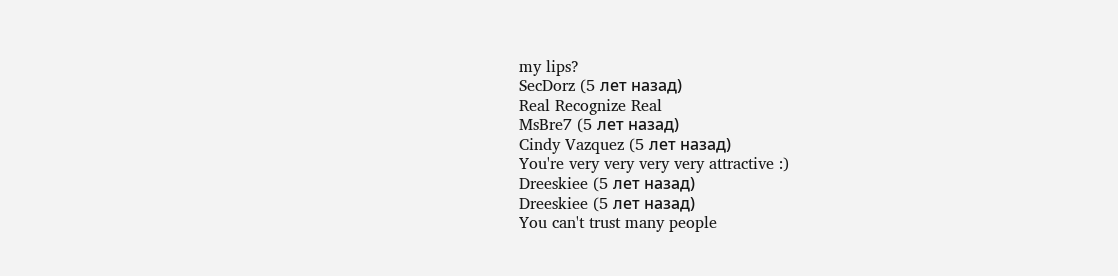my lips?
SecDorz (5 лет назад)
Real Recognize Real
MsBre7 (5 лет назад)
Cindy Vazquez (5 лет назад)
You're very very very very attractive :)
Dreeskiee (5 лет назад)
Dreeskiee (5 лет назад)
You can't trust many people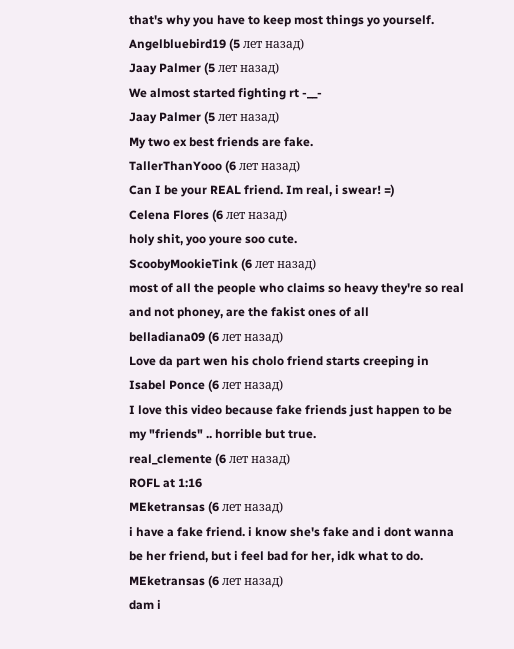that's why you have to keep most things yo yourself.
Angelbluebird19 (5 лет назад)
Jaay Palmer (5 лет назад)
We almost started fighting rt -__-
Jaay Palmer (5 лет назад)
My two ex best friends are fake.
TallerThanYooo (6 лет назад)
Can I be your REAL friend. Im real, i swear! =)
Celena Flores (6 лет назад)
holy shit, yoo youre soo cute.
ScoobyMookieTink (6 лет назад)
most of all the people who claims so heavy they're so real and not phoney, are the fakist ones of all
belladiana09 (6 лет назад)
Love da part wen his cholo friend starts creeping in
Isabel Ponce (6 лет назад)
I love this video because fake friends just happen to be my "friends" .. horrible but true.
real_clemente (6 лет назад)
ROFL at 1:16
MEketransas (6 лет назад)
i have a fake friend. i know she's fake and i dont wanna be her friend, but i feel bad for her, idk what to do.
MEketransas (6 лет назад)
dam i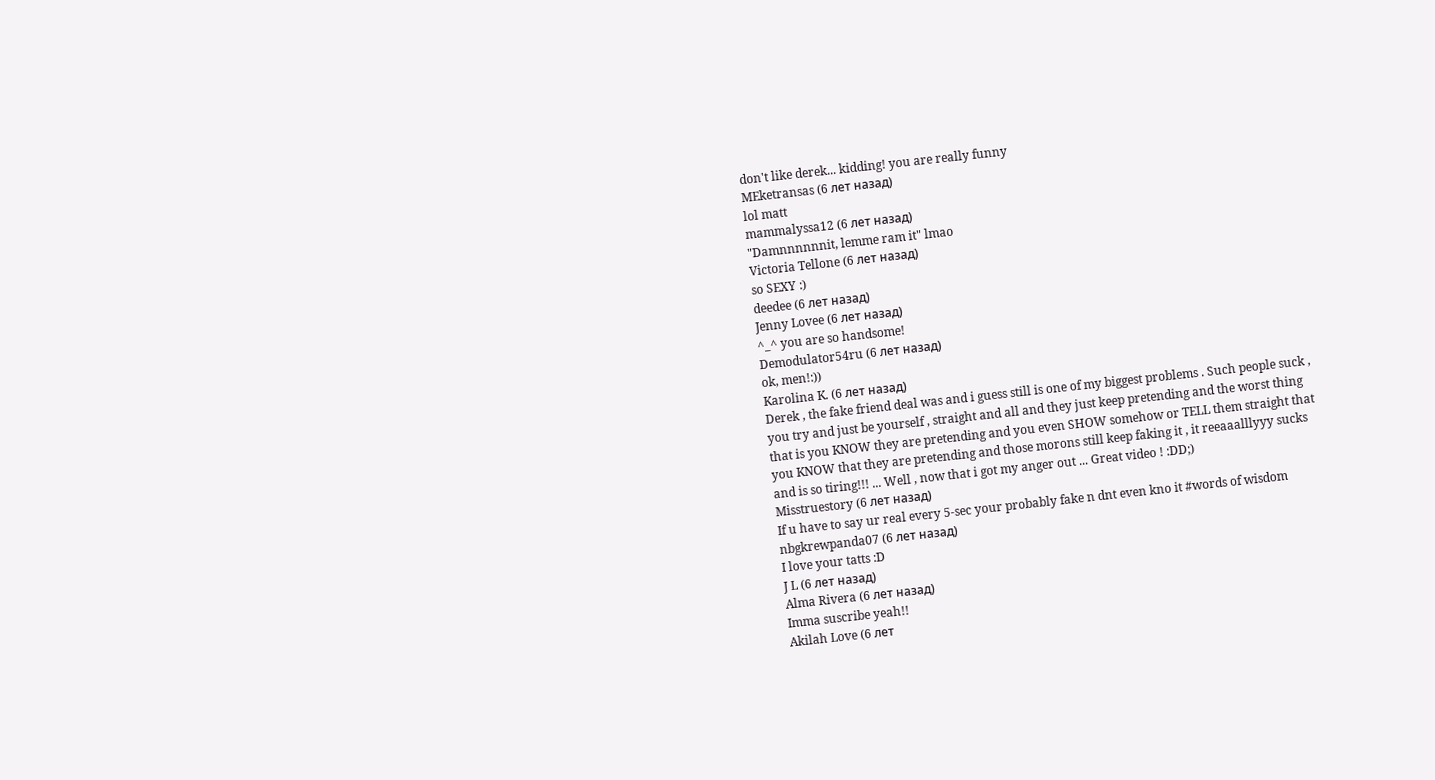don't like derek... kidding! you are really funny
MEketransas (6 лет назад)
lol matt
mammalyssa12 (6 лет назад)
"Damnnnnnnit, lemme ram it" lmao
Victoria Tellone (6 лет назад)
so SEXY :)
deedee (6 лет назад)
Jenny Lovee (6 лет назад)
^_^ you are so handsome!
Demodulator54ru (6 лет назад)
ok, men!:))
Karolina K. (6 лет назад)
Derek , the fake friend deal was and i guess still is one of my biggest problems . Such people suck , you try and just be yourself , straight and all and they just keep pretending and the worst thing that is you KNOW they are pretending and you even SHOW somehow or TELL them straight that you KNOW that they are pretending and those morons still keep faking it , it reeaaalllyyy sucks and is so tiring!!! ... Well , now that i got my anger out ... Great video ! :DD;)
Misstruestory (6 лет назад)
If u have to say ur real every 5-sec your probably fake n dnt even kno it #words of wisdom
nbgkrewpanda07 (6 лет назад)
I love your tatts :D
J L (6 лет назад)
Alma Rivera (6 лет назад)
Imma suscribe yeah!!
Akilah Love (6 лет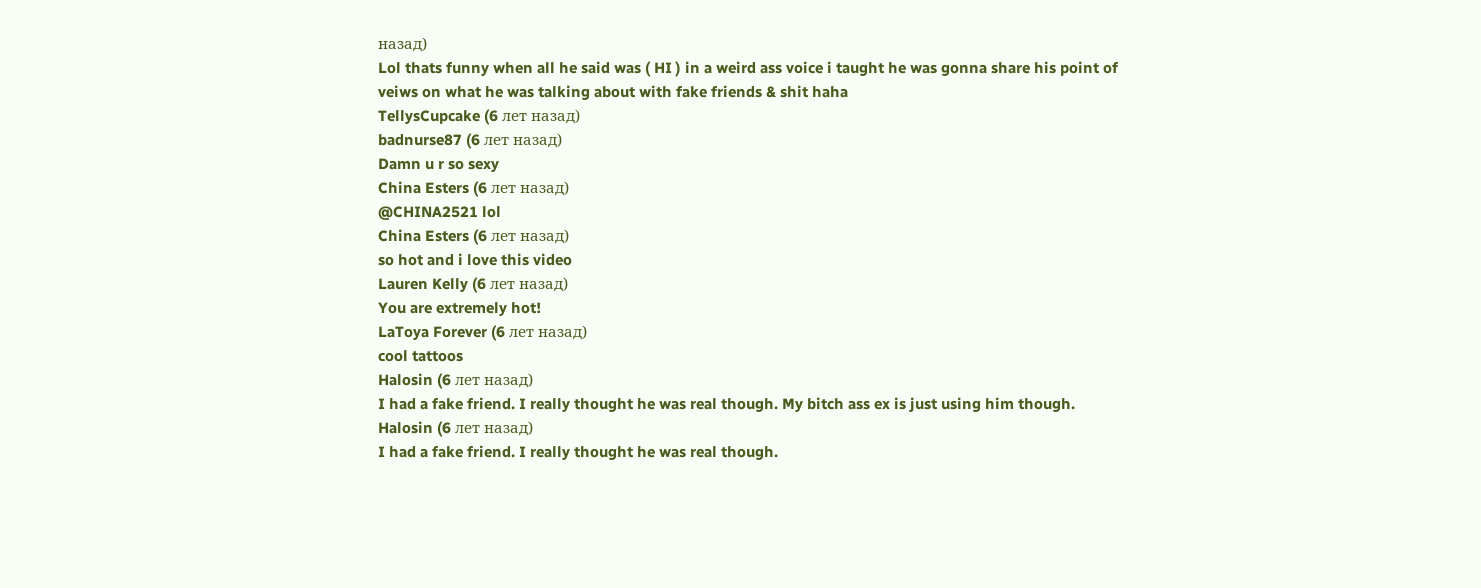назад)
Lol thats funny when all he said was ( HI ) in a weird ass voice i taught he was gonna share his point of veiws on what he was talking about with fake friends & shit haha
TellysCupcake (6 лет назад)
badnurse87 (6 лет назад)
Damn u r so sexy
China Esters (6 лет назад)
@CHINA2521 lol
China Esters (6 лет назад)
so hot and i love this video
Lauren Kelly (6 лет назад)
You are extremely hot!
LaToya Forever (6 лет назад)
cool tattoos
Halosin (6 лет назад)
I had a fake friend. I really thought he was real though. My bitch ass ex is just using him though.
Halosin (6 лет назад)
I had a fake friend. I really thought he was real though.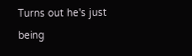Turns out he's just being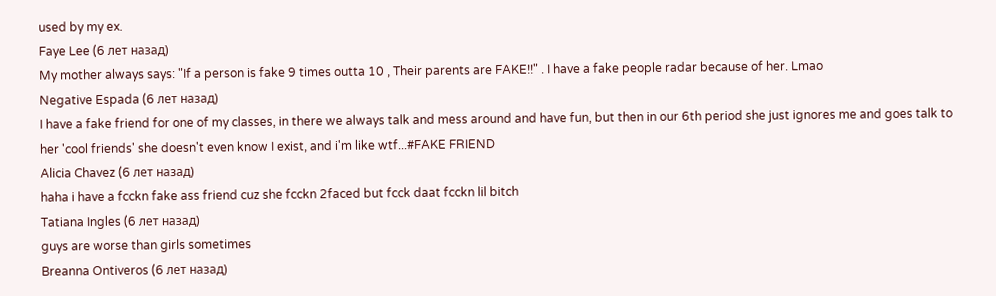used by my ex.
Faye Lee (6 лет назад)
My mother always says: "If a person is fake 9 times outta 10 , Their parents are FAKE!!" . I have a fake people radar because of her. Lmao
Negative Espada (6 лет назад)
I have a fake friend for one of my classes, in there we always talk and mess around and have fun, but then in our 6th period she just ignores me and goes talk to her 'cool friends' she doesn't even know I exist, and i'm like wtf...#FAKE FRIEND
Alicia Chavez (6 лет назад)
haha i have a fcckn fake ass friend cuz she fcckn 2faced but fcck daat fcckn lil bitch
Tatiana Ingles (6 лет назад)
guys are worse than girls sometimes
Breanna Ontiveros (6 лет назад)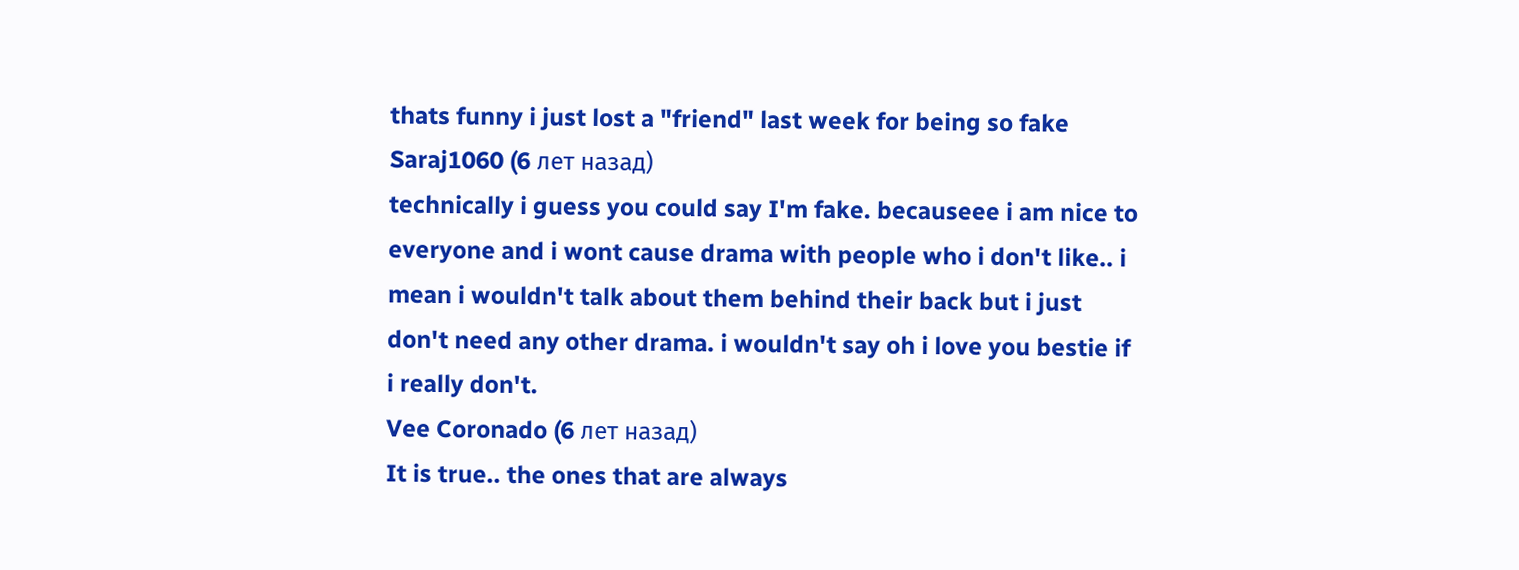thats funny i just lost a "friend" last week for being so fake
Saraj1060 (6 лет назад)
technically i guess you could say I'm fake. becauseee i am nice to everyone and i wont cause drama with people who i don't like.. i mean i wouldn't talk about them behind their back but i just don't need any other drama. i wouldn't say oh i love you bestie if i really don't.
Vee Coronado (6 лет назад)
It is true.. the ones that are always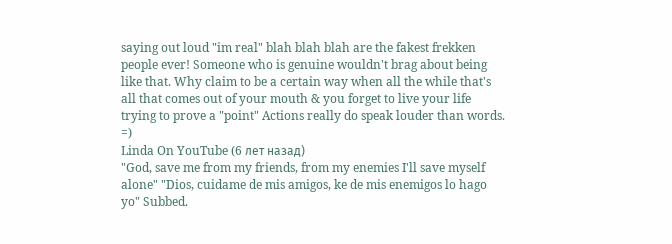saying out loud "im real" blah blah blah are the fakest frekken people ever! Someone who is genuine wouldn't brag about being like that. Why claim to be a certain way when all the while that's all that comes out of your mouth & you forget to live your life trying to prove a "point" Actions really do speak louder than words. =)
Linda On YouTube (6 лет назад)
"God, save me from my friends, from my enemies I'll save myself alone" "Dios, cuidame de mis amigos, ke de mis enemigos lo hago yo" Subbed.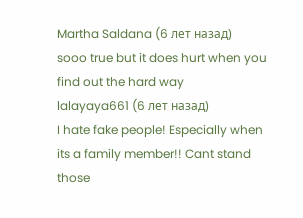Martha Saldana (6 лет назад)
sooo true but it does hurt when you find out the hard way
lalayaya661 (6 лет назад)
I hate fake people! Especially when its a family member!! Cant stand those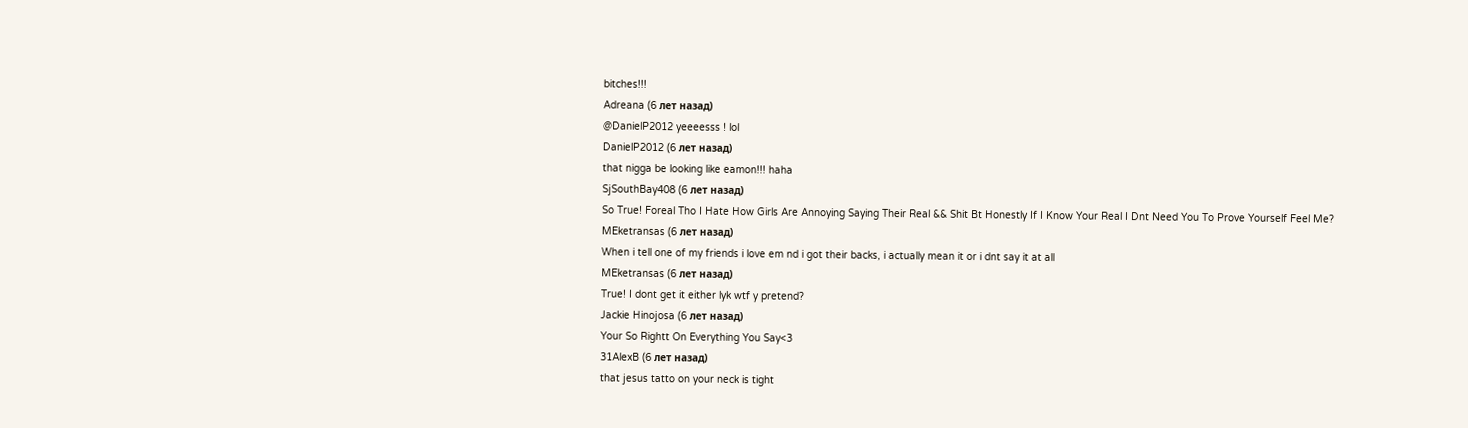bitches!!!
Adreana (6 лет назад)
@DanielP2012 yeeeesss ! lol
DanielP2012 (6 лет назад)
that nigga be looking like eamon!!! haha
SjSouthBay408 (6 лет назад)
So True! Foreal Tho I Hate How Girls Are Annoying Saying Their Real && Shit Bt Honestly If I Know Your Real I Dnt Need You To Prove Yourself Feel Me?
MEketransas (6 лет назад)
When i tell one of my friends i love em nd i got their backs, i actually mean it or i dnt say it at all
MEketransas (6 лет назад)
True! I dont get it either lyk wtf y pretend?
Jackie Hinojosa (6 лет назад)
Your So Rightt On Everything You Say<3
31AlexB (6 лет назад)
that jesus tatto on your neck is tight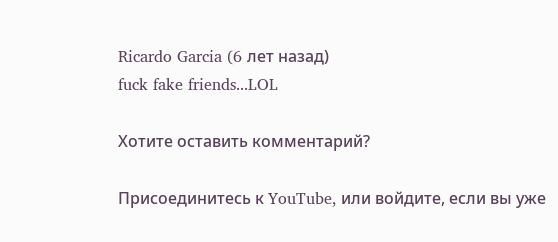Ricardo Garcia (6 лет назад)
fuck fake friends...LOL

Хотите оставить комментарий?

Присоединитесь к YouTube, или войдите, если вы уже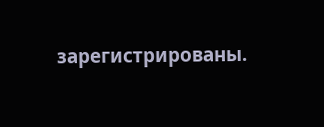зарегистрированы.